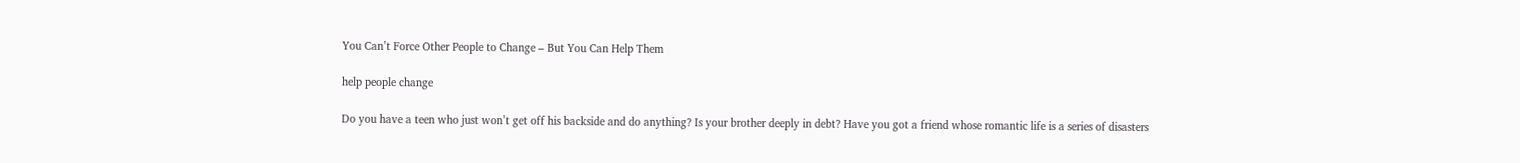You Can’t Force Other People to Change – But You Can Help Them

help people change

Do you have a teen who just won’t get off his backside and do anything? Is your brother deeply in debt? Have you got a friend whose romantic life is a series of disasters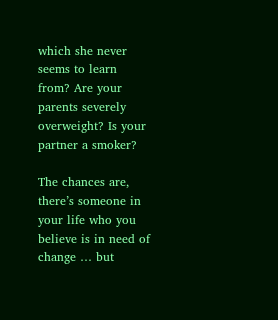which she never seems to learn from? Are your parents severely overweight? Is your partner a smoker?

The chances are, there’s someone in your life who you believe is in need of change … but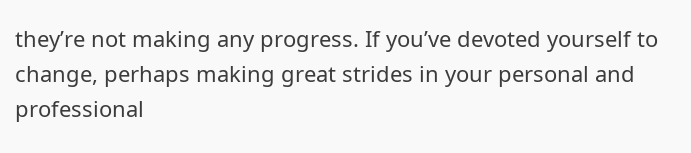they’re not making any progress. If you’ve devoted yourself to change, perhaps making great strides in your personal and professional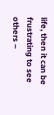life, then it can be frustrating to see others –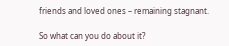friends and loved ones – remaining stagnant.

So what can you do about it?